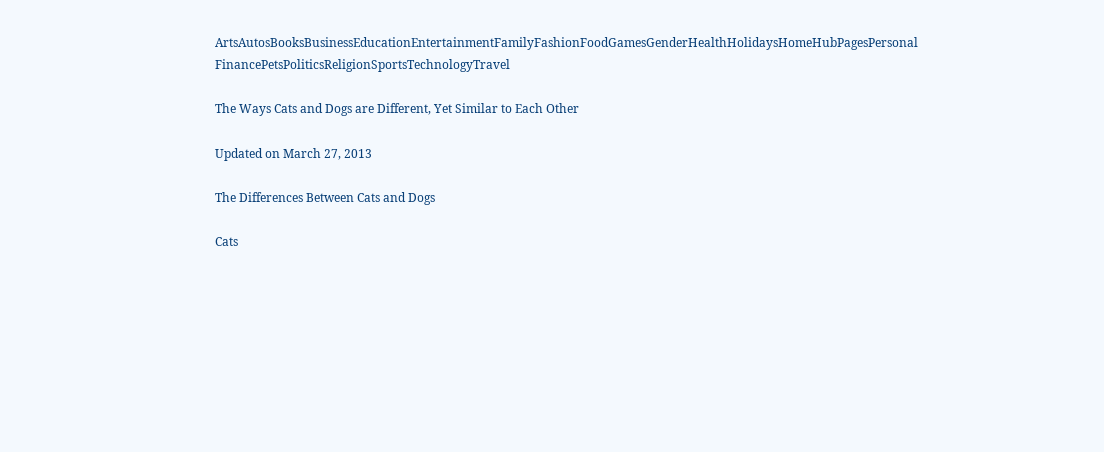ArtsAutosBooksBusinessEducationEntertainmentFamilyFashionFoodGamesGenderHealthHolidaysHomeHubPagesPersonal FinancePetsPoliticsReligionSportsTechnologyTravel

The Ways Cats and Dogs are Different, Yet Similar to Each Other

Updated on March 27, 2013

The Differences Between Cats and Dogs

Cats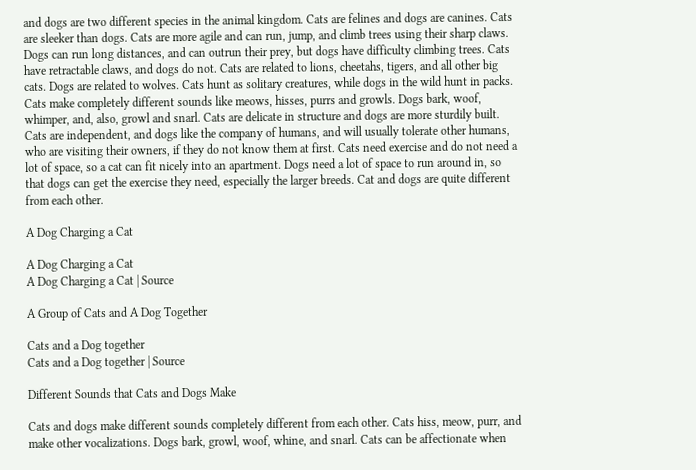and dogs are two different species in the animal kingdom. Cats are felines and dogs are canines. Cats are sleeker than dogs. Cats are more agile and can run, jump, and climb trees using their sharp claws. Dogs can run long distances, and can outrun their prey, but dogs have difficulty climbing trees. Cats have retractable claws, and dogs do not. Cats are related to lions, cheetahs, tigers, and all other big cats. Dogs are related to wolves. Cats hunt as solitary creatures, while dogs in the wild hunt in packs. Cats make completely different sounds like meows, hisses, purrs and growls. Dogs bark, woof, whimper, and, also, growl and snarl. Cats are delicate in structure and dogs are more sturdily built. Cats are independent, and dogs like the company of humans, and will usually tolerate other humans, who are visiting their owners, if they do not know them at first. Cats need exercise and do not need a lot of space, so a cat can fit nicely into an apartment. Dogs need a lot of space to run around in, so that dogs can get the exercise they need, especially the larger breeds. Cat and dogs are quite different from each other.

A Dog Charging a Cat

A Dog Charging a Cat
A Dog Charging a Cat | Source

A Group of Cats and A Dog Together

Cats and a Dog together
Cats and a Dog together | Source

Different Sounds that Cats and Dogs Make

Cats and dogs make different sounds completely different from each other. Cats hiss, meow, purr, and make other vocalizations. Dogs bark, growl, woof, whine, and snarl. Cats can be affectionate when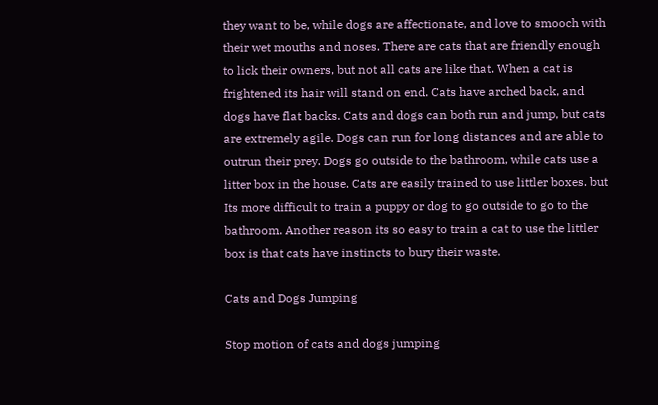they want to be, while dogs are affectionate, and love to smooch with their wet mouths and noses. There are cats that are friendly enough to lick their owners, but not all cats are like that. When a cat is frightened its hair will stand on end. Cats have arched back, and dogs have flat backs. Cats and dogs can both run and jump, but cats are extremely agile. Dogs can run for long distances and are able to outrun their prey. Dogs go outside to the bathroom, while cats use a litter box in the house. Cats are easily trained to use littler boxes. but Its more difficult to train a puppy or dog to go outside to go to the bathroom. Another reason its so easy to train a cat to use the littler box is that cats have instincts to bury their waste.

Cats and Dogs Jumping

Stop motion of cats and dogs jumping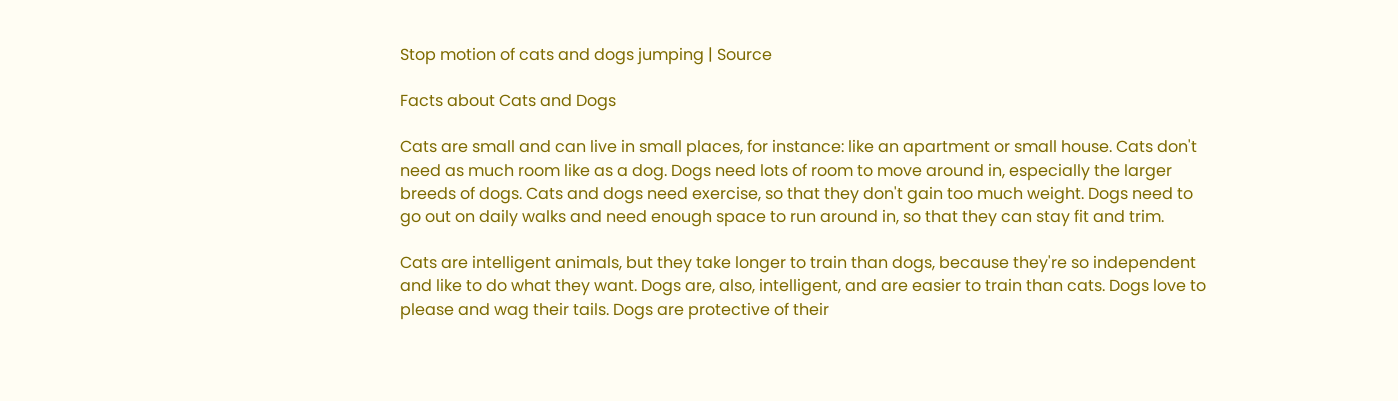Stop motion of cats and dogs jumping | Source

Facts about Cats and Dogs

Cats are small and can live in small places, for instance: like an apartment or small house. Cats don't need as much room like as a dog. Dogs need lots of room to move around in, especially the larger breeds of dogs. Cats and dogs need exercise, so that they don't gain too much weight. Dogs need to go out on daily walks and need enough space to run around in, so that they can stay fit and trim.

Cats are intelligent animals, but they take longer to train than dogs, because they're so independent and like to do what they want. Dogs are, also, intelligent, and are easier to train than cats. Dogs love to please and wag their tails. Dogs are protective of their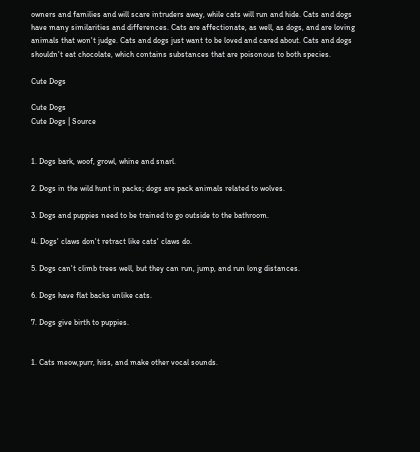owners and families and will scare intruders away, while cats will run and hide. Cats and dogs have many similarities and differences. Cats are affectionate, as well, as dogs, and are loving animals that won't judge. Cats and dogs just want to be loved and cared about. Cats and dogs shouldn't eat chocolate, which contains substances that are poisonous to both species.

Cute Dogs

Cute Dogs
Cute Dogs | Source


1. Dogs bark, woof, growl, whine and snarl.

2. Dogs in the wild hunt in packs; dogs are pack animals related to wolves.

3. Dogs and puppies need to be trained to go outside to the bathroom.

4. Dogs' claws don't retract like cats' claws do.

5. Dogs can't climb trees well, but they can run, jump, and run long distances.

6. Dogs have flat backs unlike cats.

7. Dogs give birth to puppies.


1. Cats meow,purr, hiss, and make other vocal sounds.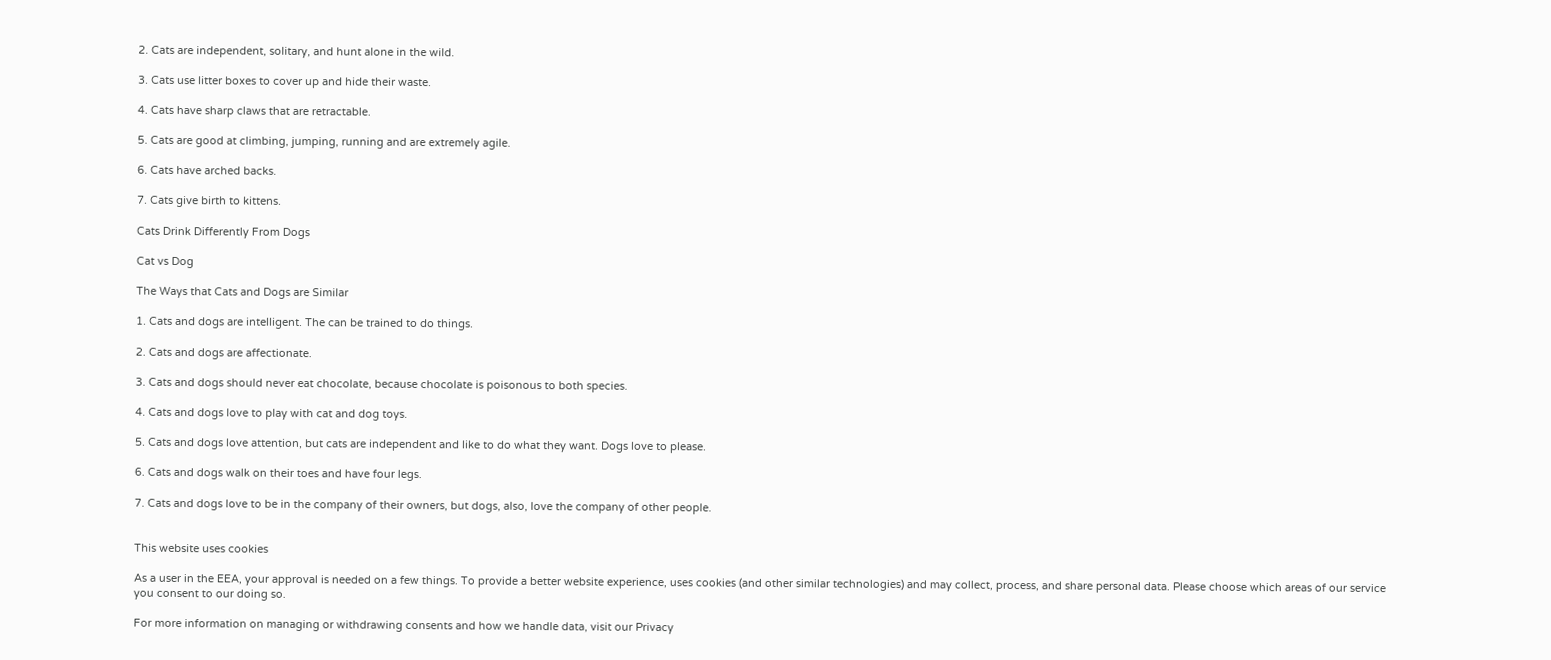2. Cats are independent, solitary, and hunt alone in the wild.

3. Cats use litter boxes to cover up and hide their waste.

4. Cats have sharp claws that are retractable.

5. Cats are good at climbing, jumping, running and are extremely agile.

6. Cats have arched backs.

7. Cats give birth to kittens.

Cats Drink Differently From Dogs

Cat vs Dog

The Ways that Cats and Dogs are Similar

1. Cats and dogs are intelligent. The can be trained to do things.

2. Cats and dogs are affectionate.

3. Cats and dogs should never eat chocolate, because chocolate is poisonous to both species.

4. Cats and dogs love to play with cat and dog toys.

5. Cats and dogs love attention, but cats are independent and like to do what they want. Dogs love to please.

6. Cats and dogs walk on their toes and have four legs.

7. Cats and dogs love to be in the company of their owners, but dogs, also, love the company of other people.


This website uses cookies

As a user in the EEA, your approval is needed on a few things. To provide a better website experience, uses cookies (and other similar technologies) and may collect, process, and share personal data. Please choose which areas of our service you consent to our doing so.

For more information on managing or withdrawing consents and how we handle data, visit our Privacy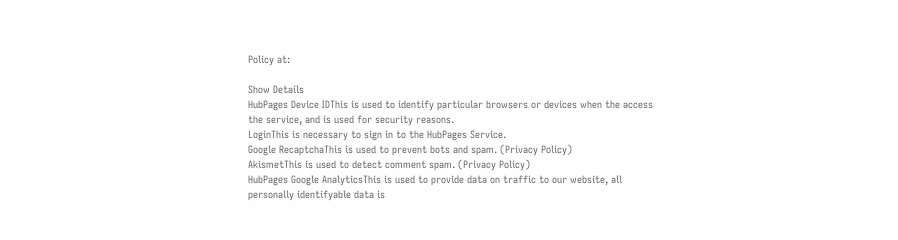Policy at:

Show Details
HubPages Device IDThis is used to identify particular browsers or devices when the access the service, and is used for security reasons.
LoginThis is necessary to sign in to the HubPages Service.
Google RecaptchaThis is used to prevent bots and spam. (Privacy Policy)
AkismetThis is used to detect comment spam. (Privacy Policy)
HubPages Google AnalyticsThis is used to provide data on traffic to our website, all personally identifyable data is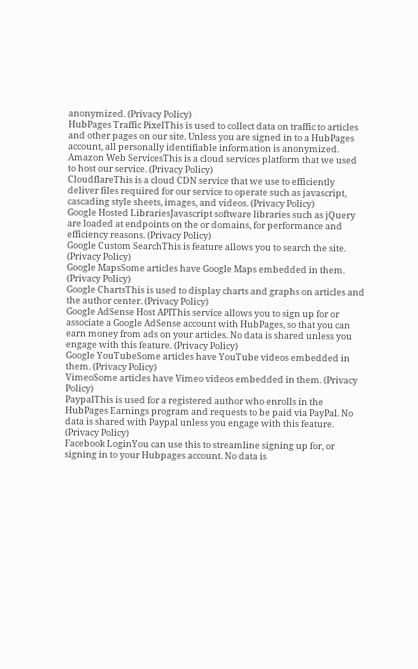anonymized. (Privacy Policy)
HubPages Traffic PixelThis is used to collect data on traffic to articles and other pages on our site. Unless you are signed in to a HubPages account, all personally identifiable information is anonymized.
Amazon Web ServicesThis is a cloud services platform that we used to host our service. (Privacy Policy)
CloudflareThis is a cloud CDN service that we use to efficiently deliver files required for our service to operate such as javascript, cascading style sheets, images, and videos. (Privacy Policy)
Google Hosted LibrariesJavascript software libraries such as jQuery are loaded at endpoints on the or domains, for performance and efficiency reasons. (Privacy Policy)
Google Custom SearchThis is feature allows you to search the site. (Privacy Policy)
Google MapsSome articles have Google Maps embedded in them. (Privacy Policy)
Google ChartsThis is used to display charts and graphs on articles and the author center. (Privacy Policy)
Google AdSense Host APIThis service allows you to sign up for or associate a Google AdSense account with HubPages, so that you can earn money from ads on your articles. No data is shared unless you engage with this feature. (Privacy Policy)
Google YouTubeSome articles have YouTube videos embedded in them. (Privacy Policy)
VimeoSome articles have Vimeo videos embedded in them. (Privacy Policy)
PaypalThis is used for a registered author who enrolls in the HubPages Earnings program and requests to be paid via PayPal. No data is shared with Paypal unless you engage with this feature. (Privacy Policy)
Facebook LoginYou can use this to streamline signing up for, or signing in to your Hubpages account. No data is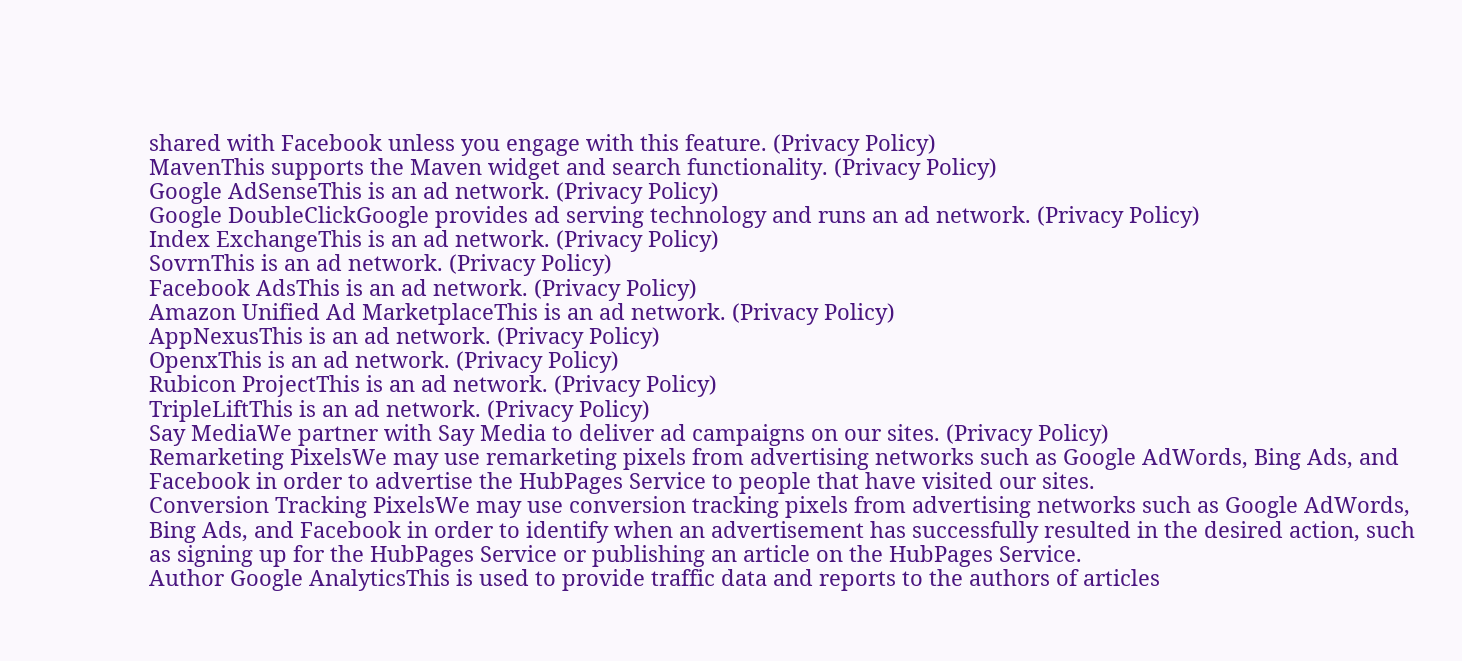shared with Facebook unless you engage with this feature. (Privacy Policy)
MavenThis supports the Maven widget and search functionality. (Privacy Policy)
Google AdSenseThis is an ad network. (Privacy Policy)
Google DoubleClickGoogle provides ad serving technology and runs an ad network. (Privacy Policy)
Index ExchangeThis is an ad network. (Privacy Policy)
SovrnThis is an ad network. (Privacy Policy)
Facebook AdsThis is an ad network. (Privacy Policy)
Amazon Unified Ad MarketplaceThis is an ad network. (Privacy Policy)
AppNexusThis is an ad network. (Privacy Policy)
OpenxThis is an ad network. (Privacy Policy)
Rubicon ProjectThis is an ad network. (Privacy Policy)
TripleLiftThis is an ad network. (Privacy Policy)
Say MediaWe partner with Say Media to deliver ad campaigns on our sites. (Privacy Policy)
Remarketing PixelsWe may use remarketing pixels from advertising networks such as Google AdWords, Bing Ads, and Facebook in order to advertise the HubPages Service to people that have visited our sites.
Conversion Tracking PixelsWe may use conversion tracking pixels from advertising networks such as Google AdWords, Bing Ads, and Facebook in order to identify when an advertisement has successfully resulted in the desired action, such as signing up for the HubPages Service or publishing an article on the HubPages Service.
Author Google AnalyticsThis is used to provide traffic data and reports to the authors of articles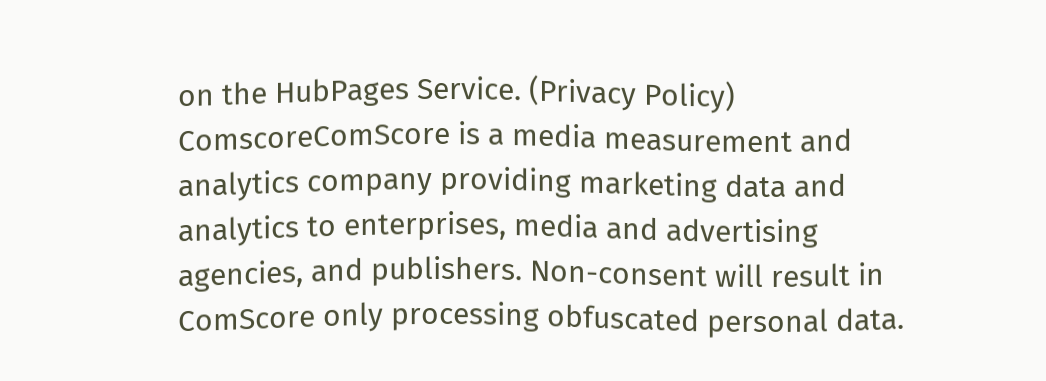on the HubPages Service. (Privacy Policy)
ComscoreComScore is a media measurement and analytics company providing marketing data and analytics to enterprises, media and advertising agencies, and publishers. Non-consent will result in ComScore only processing obfuscated personal data.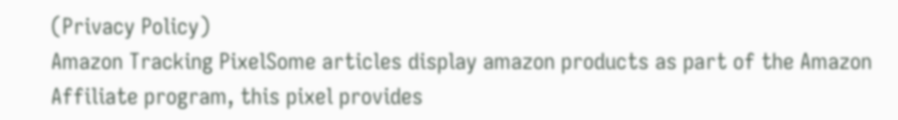(Privacy Policy)
Amazon Tracking PixelSome articles display amazon products as part of the Amazon Affiliate program, this pixel provides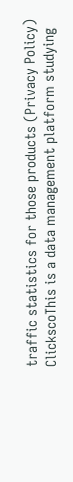traffic statistics for those products (Privacy Policy)
ClickscoThis is a data management platform studying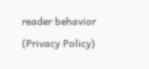reader behavior (Privacy Policy)